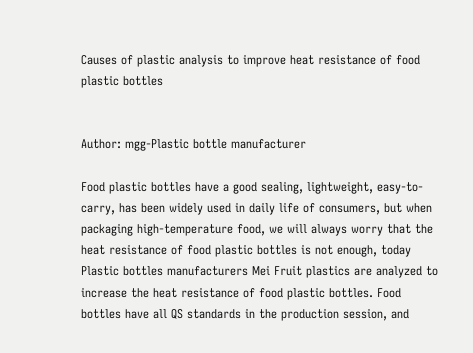Causes of plastic analysis to improve heat resistance of food plastic bottles


Author: mgg-Plastic bottle manufacturer

Food plastic bottles have a good sealing, lightweight, easy-to-carry, has been widely used in daily life of consumers, but when packaging high-temperature food, we will always worry that the heat resistance of food plastic bottles is not enough, today Plastic bottles manufacturers Mei Fruit plastics are analyzed to increase the heat resistance of food plastic bottles. Food bottles have all QS standards in the production session, and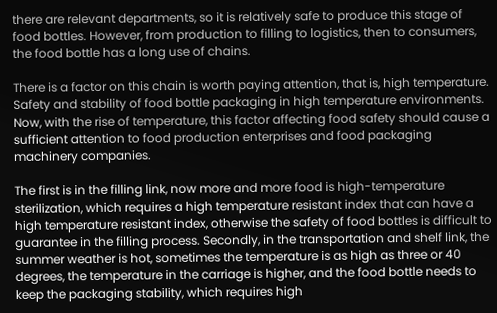there are relevant departments, so it is relatively safe to produce this stage of food bottles. However, from production to filling to logistics, then to consumers, the food bottle has a long use of chains.

There is a factor on this chain is worth paying attention, that is, high temperature. Safety and stability of food bottle packaging in high temperature environments. Now, with the rise of temperature, this factor affecting food safety should cause a sufficient attention to food production enterprises and food packaging machinery companies.

The first is in the filling link, now more and more food is high-temperature sterilization, which requires a high temperature resistant index that can have a high temperature resistant index, otherwise the safety of food bottles is difficult to guarantee in the filling process. Secondly, in the transportation and shelf link, the summer weather is hot, sometimes the temperature is as high as three or 40 degrees, the temperature in the carriage is higher, and the food bottle needs to keep the packaging stability, which requires high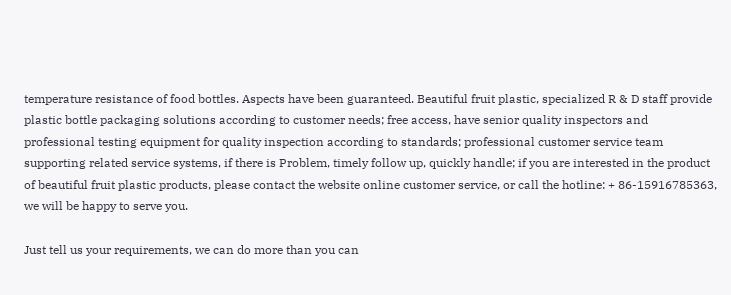temperature resistance of food bottles. Aspects have been guaranteed. Beautiful fruit plastic, specialized R & D staff provide plastic bottle packaging solutions according to customer needs; free access, have senior quality inspectors and professional testing equipment for quality inspection according to standards; professional customer service team supporting related service systems, if there is Problem, timely follow up, quickly handle; if you are interested in the product of beautiful fruit plastic products, please contact the website online customer service, or call the hotline: + 86-15916785363, we will be happy to serve you.

Just tell us your requirements, we can do more than you can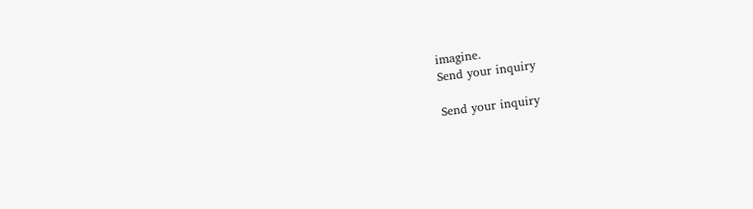imagine.
Send your inquiry

Send your inquiry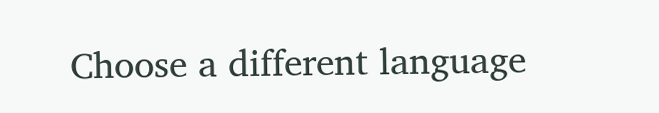Choose a different language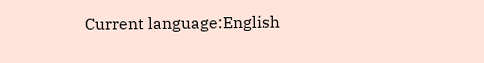Current language:English